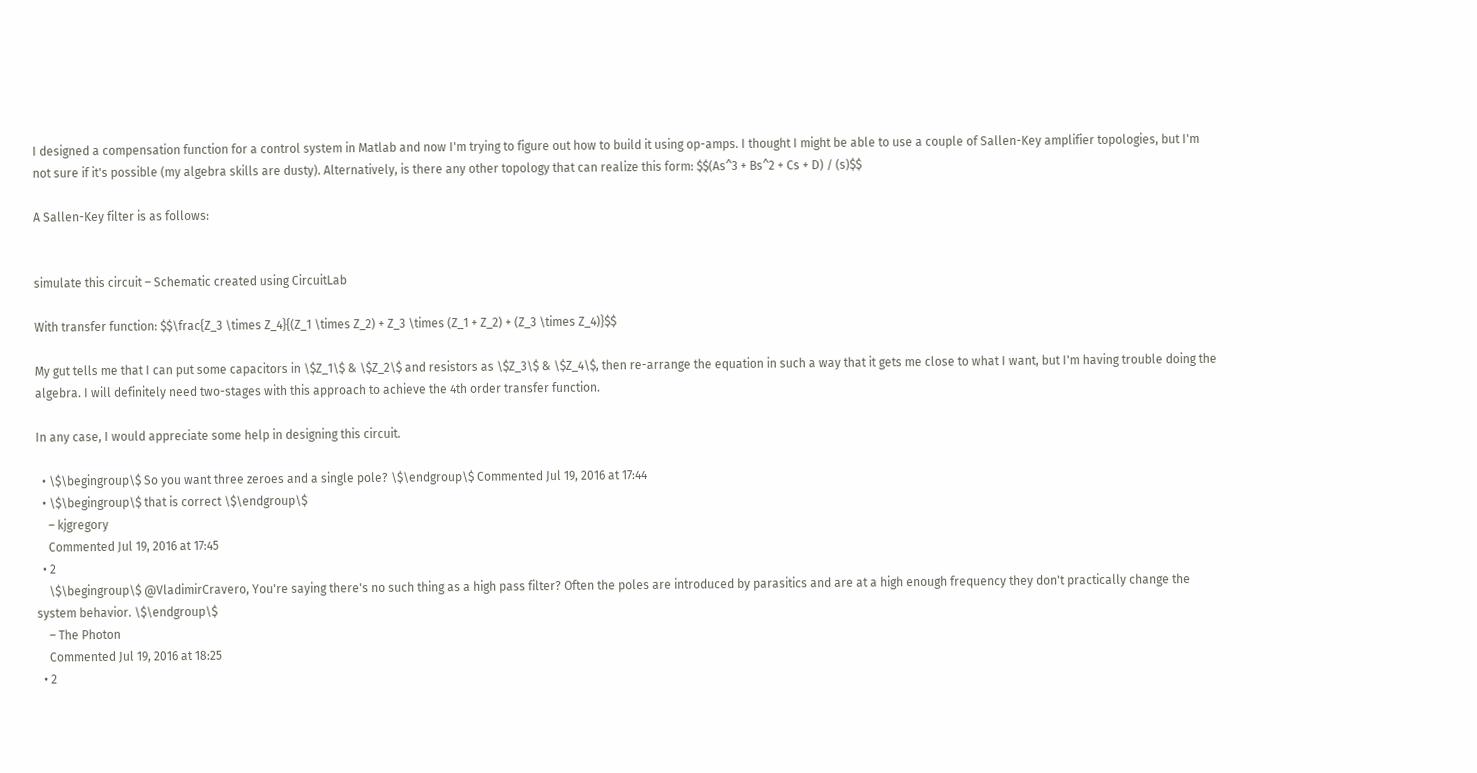I designed a compensation function for a control system in Matlab and now I'm trying to figure out how to build it using op-amps. I thought I might be able to use a couple of Sallen-Key amplifier topologies, but I'm not sure if it's possible (my algebra skills are dusty). Alternatively, is there any other topology that can realize this form: $$(As^3 + Bs^2 + Cs + D) / (s)$$

A Sallen-Key filter is as follows:


simulate this circuit – Schematic created using CircuitLab

With transfer function: $$\frac{Z_3 \times Z_4}{(Z_1 \times Z_2) + Z_3 \times (Z_1 + Z_2) + (Z_3 \times Z_4)}$$

My gut tells me that I can put some capacitors in \$Z_1\$ & \$Z_2\$ and resistors as \$Z_3\$ & \$Z_4\$, then re-arrange the equation in such a way that it gets me close to what I want, but I'm having trouble doing the algebra. I will definitely need two-stages with this approach to achieve the 4th order transfer function.

In any case, I would appreciate some help in designing this circuit.

  • \$\begingroup\$ So you want three zeroes and a single pole? \$\endgroup\$ Commented Jul 19, 2016 at 17:44
  • \$\begingroup\$ that is correct \$\endgroup\$
    – kjgregory
    Commented Jul 19, 2016 at 17:45
  • 2
    \$\begingroup\$ @VladimirCravero, You're saying there's no such thing as a high pass filter? Often the poles are introduced by parasitics and are at a high enough frequency they don't practically change the system behavior. \$\endgroup\$
    – The Photon
    Commented Jul 19, 2016 at 18:25
  • 2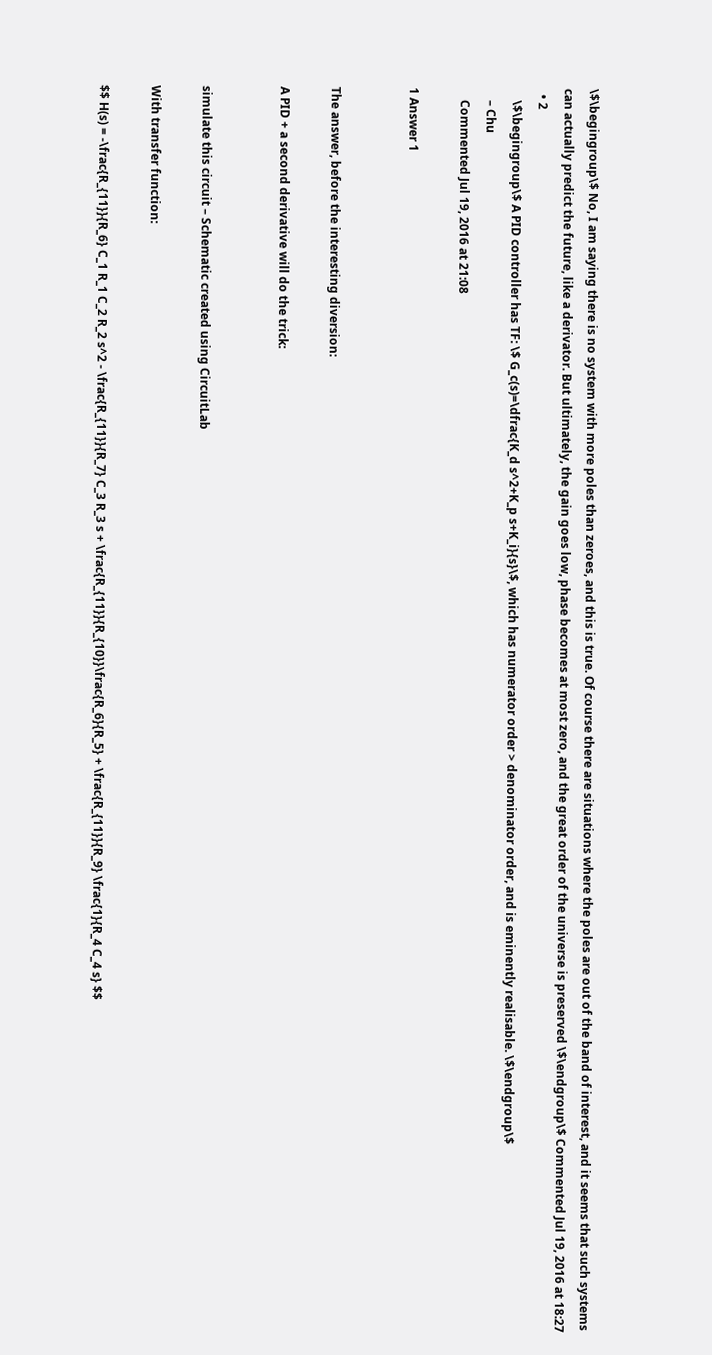\$\begingroup\$ No, I am saying there is no system with more poles than zeroes, and this is true. Of course there are situations where the poles are out of the band of interest, and it seems that such systems can actually predict the future, like a derivator. But ultimately, the gain goes low, phase becomes at most zero, and the great order of the universe is preserved \$\endgroup\$ Commented Jul 19, 2016 at 18:27
  • 2
    \$\begingroup\$ A PID controller has TF: \$ G_c(s)=\dfrac{K_d s^2+K_p s+K_i}{s}\$, which has numerator order > denominator order, and is eminently realisable. \$\endgroup\$
    – Chu
    Commented Jul 19, 2016 at 21:08

1 Answer 1


The answer, before the interesting diversion:

A PID + a second derivative will do the trick:


simulate this circuit – Schematic created using CircuitLab

With transfer function:

$$ H(s) = -\frac{R_{11}}{R_6} C_1 R_1 C_2 R_2 s^2 - \frac{R_{11}}{R_7} C_3 R_3 s + \frac{R_{11}}{R_{10}}\frac{R_6}{R_5} + \frac{R_{11}}{R_9} \frac{1}{R_4 C_4 s} $$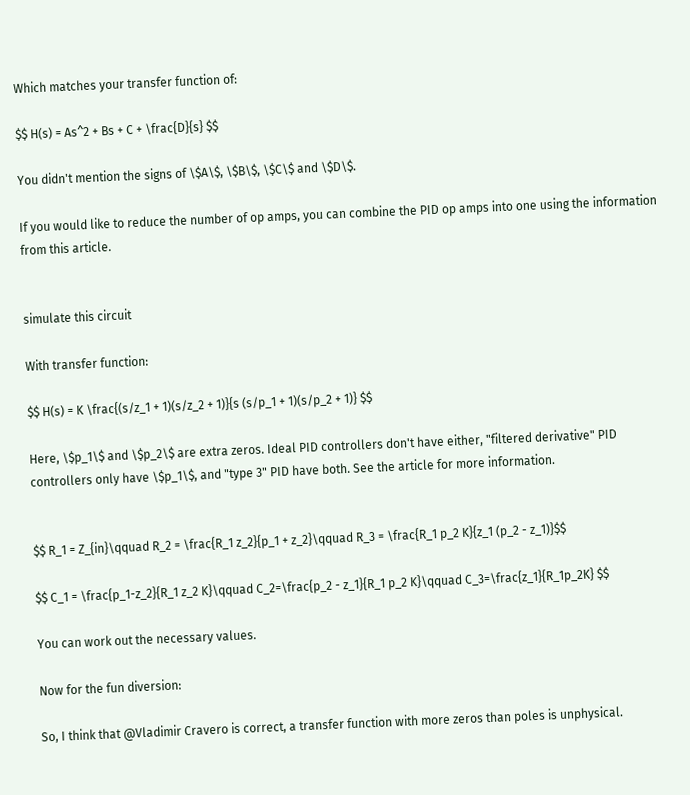Which matches your transfer function of:

$$ H(s) = As^2 + Bs + C + \frac{D}{s} $$

You didn't mention the signs of \$A\$, \$B\$, \$C\$ and \$D\$.

If you would like to reduce the number of op amps, you can combine the PID op amps into one using the information from this article.


simulate this circuit

With transfer function:

$$ H(s) = K \frac{(s/z_1 + 1)(s/z_2 + 1)}{s (s/p_1 + 1)(s/p_2 + 1)} $$

Here, \$p_1\$ and \$p_2\$ are extra zeros. Ideal PID controllers don't have either, "filtered derivative" PID controllers only have \$p_1\$, and "type 3" PID have both. See the article for more information.


$$ R_1 = Z_{in}\qquad R_2 = \frac{R_1 z_2}{p_1 + z_2}\qquad R_3 = \frac{R_1 p_2 K}{z_1 (p_2 - z_1)}$$

$$ C_1 = \frac{p_1-z_2}{R_1 z_2 K}\qquad C_2=\frac{p_2 - z_1}{R_1 p_2 K}\qquad C_3=\frac{z_1}{R_1p_2K} $$

You can work out the necessary values.

Now for the fun diversion:

So, I think that @Vladimir Cravero is correct, a transfer function with more zeros than poles is unphysical.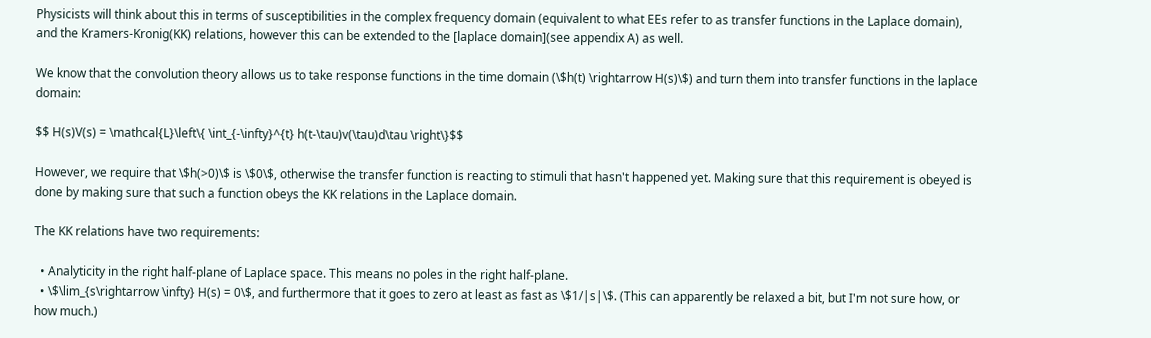Physicists will think about this in terms of susceptibilities in the complex frequency domain (equivalent to what EEs refer to as transfer functions in the Laplace domain), and the Kramers-Kronig(KK) relations, however this can be extended to the [laplace domain](see appendix A) as well.

We know that the convolution theory allows us to take response functions in the time domain (\$h(t) \rightarrow H(s)\$) and turn them into transfer functions in the laplace domain:

$$ H(s)V(s) = \mathcal{L}\left\{ \int_{-\infty}^{t} h(t-\tau)v(\tau)d\tau \right\}$$

However, we require that \$h(>0)\$ is \$0\$, otherwise the transfer function is reacting to stimuli that hasn't happened yet. Making sure that this requirement is obeyed is done by making sure that such a function obeys the KK relations in the Laplace domain.

The KK relations have two requirements:

  • Analyticity in the right half-plane of Laplace space. This means no poles in the right half-plane.
  • \$\lim_{s\rightarrow \infty} H(s) = 0\$, and furthermore that it goes to zero at least as fast as \$1/|s|\$. (This can apparently be relaxed a bit, but I'm not sure how, or how much.)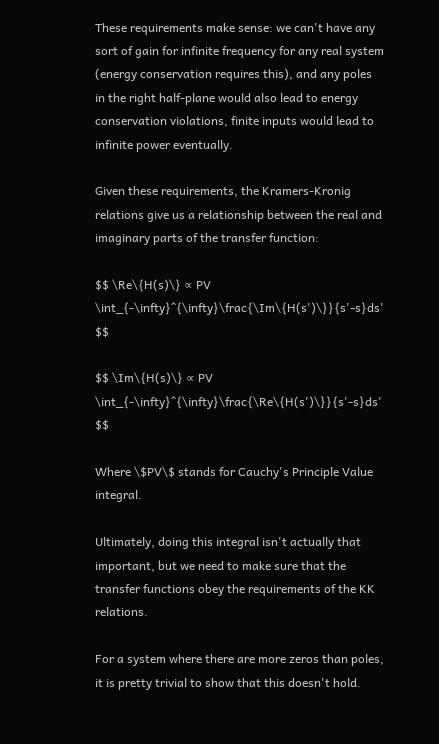These requirements make sense: we can't have any sort of gain for infinite frequency for any real system (energy conservation requires this), and any poles in the right half-plane would also lead to energy conservation violations, finite inputs would lead to infinite power eventually.

Given these requirements, the Kramers-Kronig relations give us a relationship between the real and imaginary parts of the transfer function:

$$ \Re\{H(s)\} ∝ PV \int_{-\infty}^{\infty}\frac{\Im\{H(s')\}}{s'-s}ds' $$

$$ \Im\{H(s)\} ∝ PV \int_{-\infty}^{\infty}\frac{\Re\{H(s')\}}{s'-s}ds' $$

Where \$PV\$ stands for Cauchy's Principle Value integral.

Ultimately, doing this integral isn't actually that important, but we need to make sure that the transfer functions obey the requirements of the KK relations.

For a system where there are more zeros than poles, it is pretty trivial to show that this doesn't hold.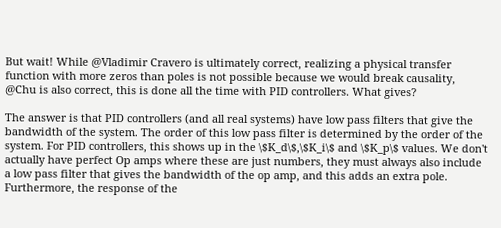But wait! While @Vladimir Cravero is ultimately correct, realizing a physical transfer function with more zeros than poles is not possible because we would break causality, @Chu is also correct, this is done all the time with PID controllers. What gives?

The answer is that PID controllers (and all real systems) have low pass filters that give the bandwidth of the system. The order of this low pass filter is determined by the order of the system. For PID controllers, this shows up in the \$K_d\$,\$K_i\$ and \$K_p\$ values. We don't actually have perfect Op amps where these are just numbers, they must always also include a low pass filter that gives the bandwidth of the op amp, and this adds an extra pole. Furthermore, the response of the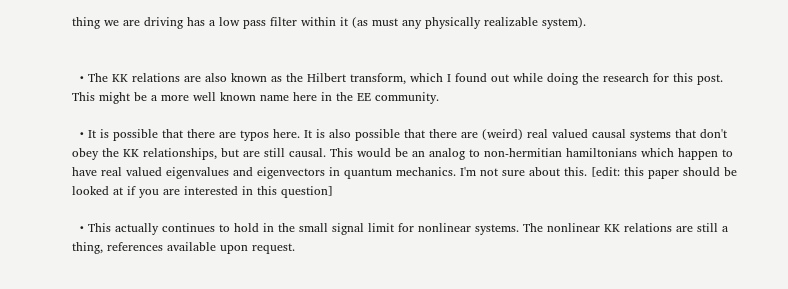thing we are driving has a low pass filter within it (as must any physically realizable system).


  • The KK relations are also known as the Hilbert transform, which I found out while doing the research for this post. This might be a more well known name here in the EE community.

  • It is possible that there are typos here. It is also possible that there are (weird) real valued causal systems that don't obey the KK relationships, but are still causal. This would be an analog to non-hermitian hamiltonians which happen to have real valued eigenvalues and eigenvectors in quantum mechanics. I'm not sure about this. [edit: this paper should be looked at if you are interested in this question]

  • This actually continues to hold in the small signal limit for nonlinear systems. The nonlinear KK relations are still a thing, references available upon request.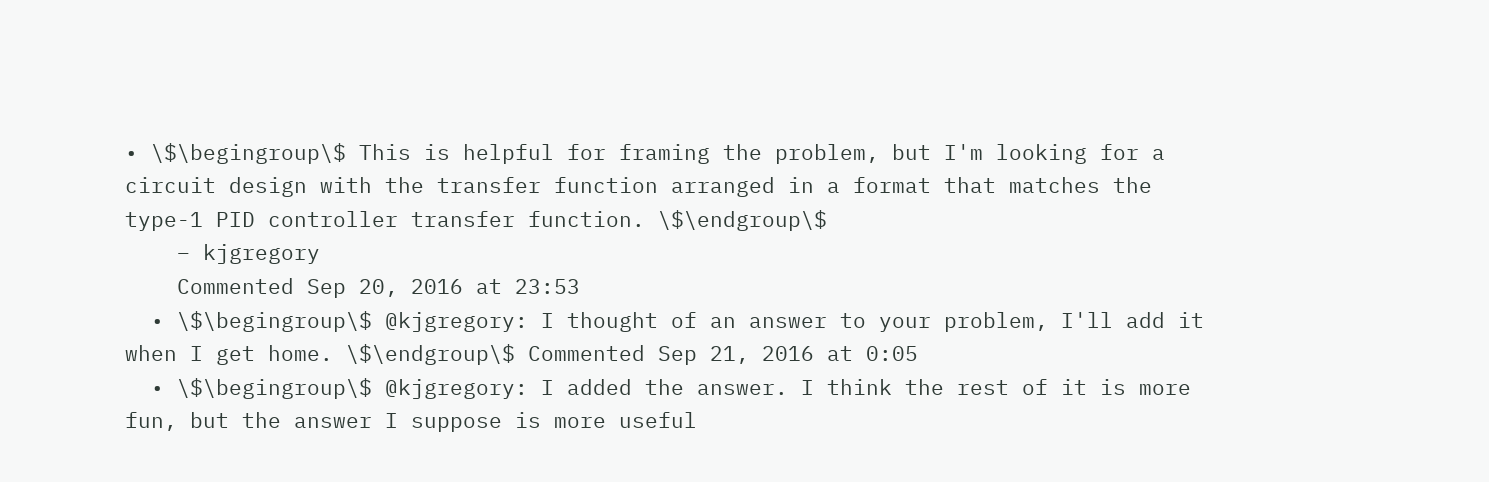• \$\begingroup\$ This is helpful for framing the problem, but I'm looking for a circuit design with the transfer function arranged in a format that matches the type-1 PID controller transfer function. \$\endgroup\$
    – kjgregory
    Commented Sep 20, 2016 at 23:53
  • \$\begingroup\$ @kjgregory: I thought of an answer to your problem, I'll add it when I get home. \$\endgroup\$ Commented Sep 21, 2016 at 0:05
  • \$\begingroup\$ @kjgregory: I added the answer. I think the rest of it is more fun, but the answer I suppose is more useful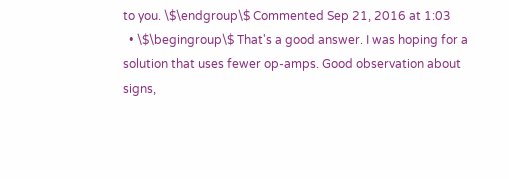to you. \$\endgroup\$ Commented Sep 21, 2016 at 1:03
  • \$\begingroup\$ That's a good answer. I was hoping for a solution that uses fewer op-amps. Good observation about signs,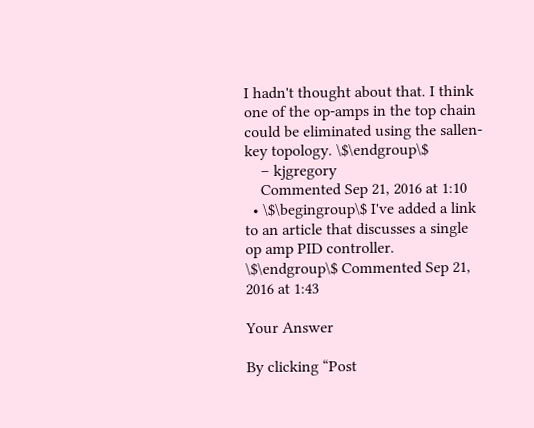I hadn't thought about that. I think one of the op-amps in the top chain could be eliminated using the sallen-key topology. \$\endgroup\$
    – kjgregory
    Commented Sep 21, 2016 at 1:10
  • \$\begingroup\$ I've added a link to an article that discusses a single op amp PID controller. \$\endgroup\$ Commented Sep 21, 2016 at 1:43

Your Answer

By clicking “Post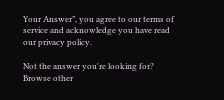Your Answer”, you agree to our terms of service and acknowledge you have read our privacy policy.

Not the answer you're looking for? Browse other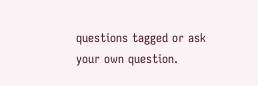questions tagged or ask your own question.